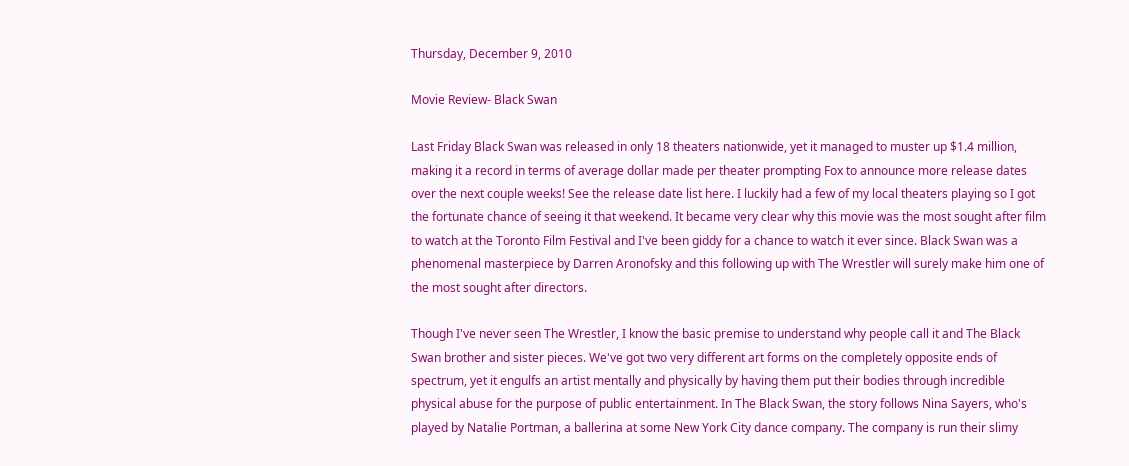Thursday, December 9, 2010

Movie Review- Black Swan

Last Friday Black Swan was released in only 18 theaters nationwide, yet it managed to muster up $1.4 million, making it a record in terms of average dollar made per theater prompting Fox to announce more release dates over the next couple weeks! See the release date list here. I luckily had a few of my local theaters playing so I got the fortunate chance of seeing it that weekend. It became very clear why this movie was the most sought after film to watch at the Toronto Film Festival and I've been giddy for a chance to watch it ever since. Black Swan was a phenomenal masterpiece by Darren Aronofsky and this following up with The Wrestler will surely make him one of the most sought after directors.

Though I've never seen The Wrestler, I know the basic premise to understand why people call it and The Black Swan brother and sister pieces. We've got two very different art forms on the completely opposite ends of spectrum, yet it engulfs an artist mentally and physically by having them put their bodies through incredible physical abuse for the purpose of public entertainment. In The Black Swan, the story follows Nina Sayers, who's played by Natalie Portman, a ballerina at some New York City dance company. The company is run their slimy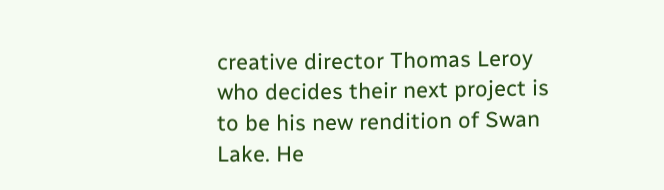creative director Thomas Leroy who decides their next project is to be his new rendition of Swan Lake. He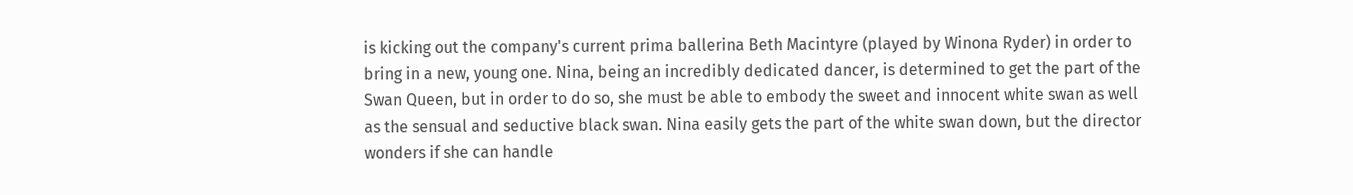is kicking out the company's current prima ballerina Beth Macintyre (played by Winona Ryder) in order to bring in a new, young one. Nina, being an incredibly dedicated dancer, is determined to get the part of the Swan Queen, but in order to do so, she must be able to embody the sweet and innocent white swan as well as the sensual and seductive black swan. Nina easily gets the part of the white swan down, but the director wonders if she can handle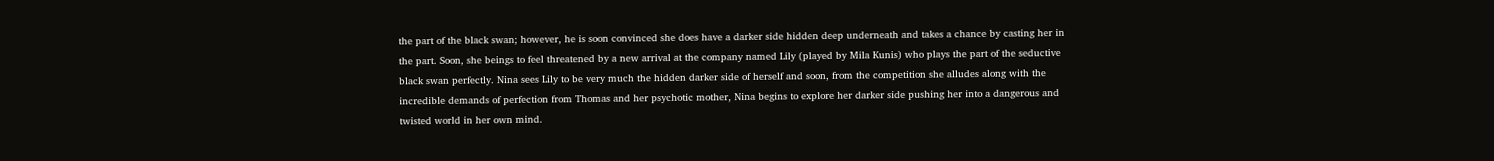the part of the black swan; however, he is soon convinced she does have a darker side hidden deep underneath and takes a chance by casting her in the part. Soon, she beings to feel threatened by a new arrival at the company named Lily (played by Mila Kunis) who plays the part of the seductive black swan perfectly. Nina sees Lily to be very much the hidden darker side of herself and soon, from the competition she alludes along with the incredible demands of perfection from Thomas and her psychotic mother, Nina begins to explore her darker side pushing her into a dangerous and twisted world in her own mind.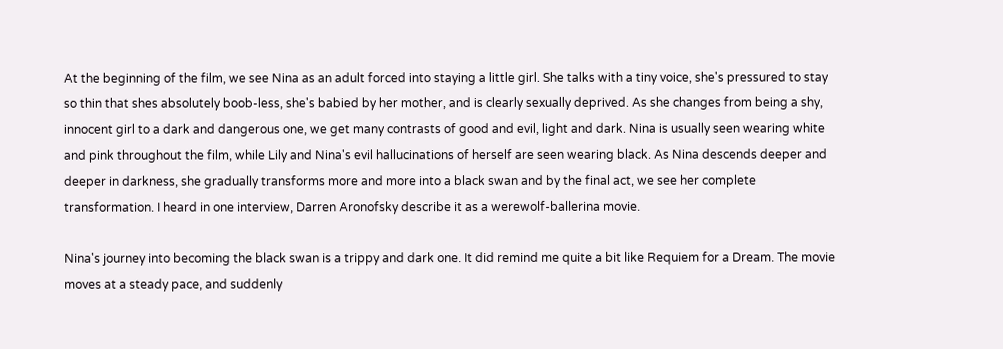At the beginning of the film, we see Nina as an adult forced into staying a little girl. She talks with a tiny voice, she's pressured to stay so thin that shes absolutely boob-less, she's babied by her mother, and is clearly sexually deprived. As she changes from being a shy, innocent girl to a dark and dangerous one, we get many contrasts of good and evil, light and dark. Nina is usually seen wearing white and pink throughout the film, while Lily and Nina's evil hallucinations of herself are seen wearing black. As Nina descends deeper and deeper in darkness, she gradually transforms more and more into a black swan and by the final act, we see her complete transformation. I heard in one interview, Darren Aronofsky describe it as a werewolf-ballerina movie.

Nina's journey into becoming the black swan is a trippy and dark one. It did remind me quite a bit like Requiem for a Dream. The movie moves at a steady pace, and suddenly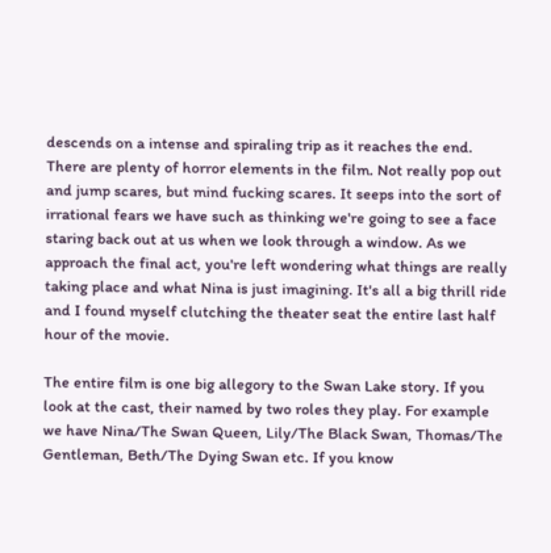descends on a intense and spiraling trip as it reaches the end. There are plenty of horror elements in the film. Not really pop out and jump scares, but mind fucking scares. It seeps into the sort of irrational fears we have such as thinking we're going to see a face staring back out at us when we look through a window. As we approach the final act, you're left wondering what things are really taking place and what Nina is just imagining. It's all a big thrill ride and I found myself clutching the theater seat the entire last half hour of the movie.

The entire film is one big allegory to the Swan Lake story. If you look at the cast, their named by two roles they play. For example we have Nina/The Swan Queen, Lily/The Black Swan, Thomas/The Gentleman, Beth/The Dying Swan etc. If you know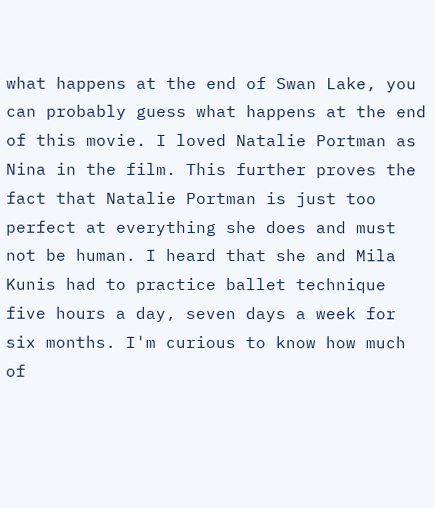what happens at the end of Swan Lake, you can probably guess what happens at the end of this movie. I loved Natalie Portman as Nina in the film. This further proves the fact that Natalie Portman is just too perfect at everything she does and must not be human. I heard that she and Mila Kunis had to practice ballet technique five hours a day, seven days a week for six months. I'm curious to know how much of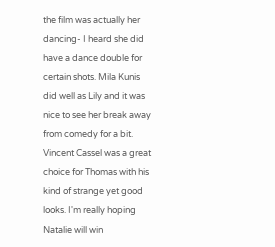the film was actually her dancing- I heard she did have a dance double for certain shots. Mila Kunis did well as Lily and it was nice to see her break away from comedy for a bit. Vincent Cassel was a great choice for Thomas with his kind of strange yet good looks. I'm really hoping Natalie will win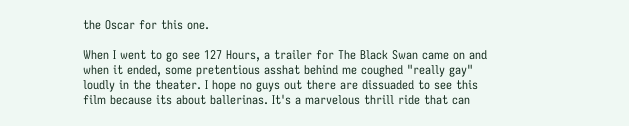the Oscar for this one.

When I went to go see 127 Hours, a trailer for The Black Swan came on and when it ended, some pretentious asshat behind me coughed "really gay" loudly in the theater. I hope no guys out there are dissuaded to see this film because its about ballerinas. It's a marvelous thrill ride that can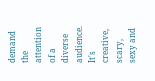demand the attention of a diverse audience. It's creative, scary, sexy and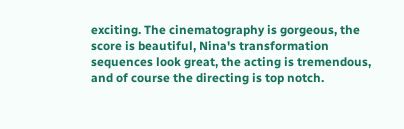exciting. The cinematography is gorgeous, the score is beautiful, Nina's transformation sequences look great, the acting is tremendous, and of course the directing is top notch.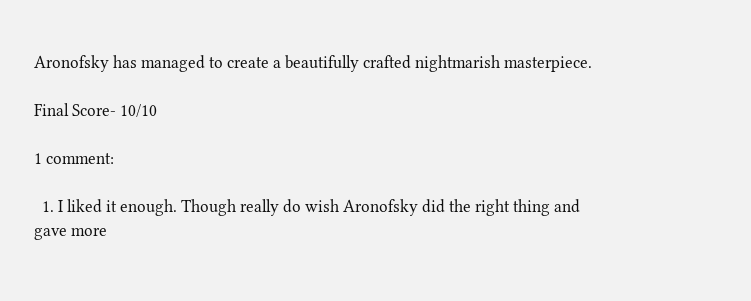Aronofsky has managed to create a beautifully crafted nightmarish masterpiece.

Final Score- 10/10

1 comment:

  1. I liked it enough. Though really do wish Aronofsky did the right thing and gave more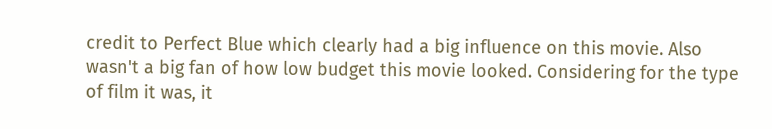credit to Perfect Blue which clearly had a big influence on this movie. Also wasn't a big fan of how low budget this movie looked. Considering for the type of film it was, it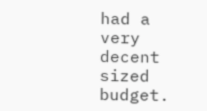had a very decent sized budget.